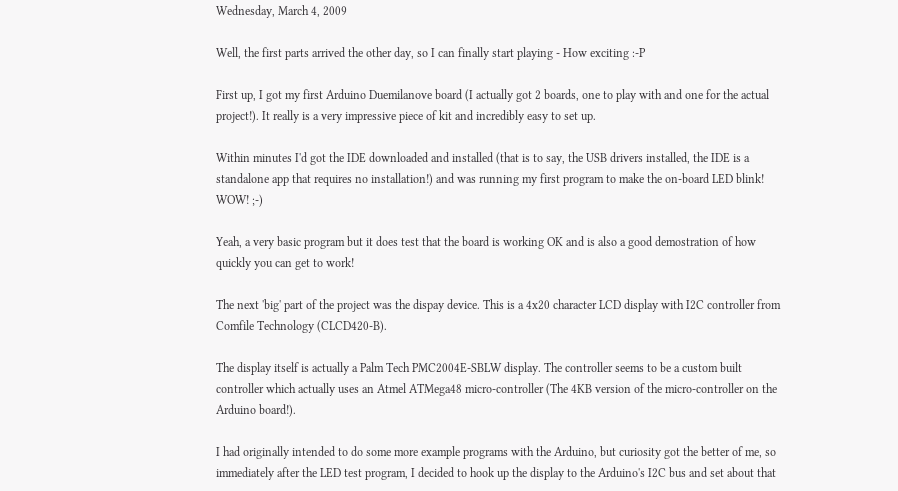Wednesday, March 4, 2009

Well, the first parts arrived the other day, so I can finally start playing - How exciting :-P

First up, I got my first Arduino Duemilanove board (I actually got 2 boards, one to play with and one for the actual project!). It really is a very impressive piece of kit and incredibly easy to set up.

Within minutes I'd got the IDE downloaded and installed (that is to say, the USB drivers installed, the IDE is a standalone app that requires no installation!) and was running my first program to make the on-board LED blink! WOW! ;-)

Yeah, a very basic program but it does test that the board is working OK and is also a good demostration of how quickly you can get to work!

The next 'big' part of the project was the dispay device. This is a 4x20 character LCD display with I2C controller from Comfile Technology (CLCD420-B).

The display itself is actually a Palm Tech PMC2004E-SBLW display. The controller seems to be a custom built controller which actually uses an Atmel ATMega48 micro-controller (The 4KB version of the micro-controller on the Arduino board!).

I had originally intended to do some more example programs with the Arduino, but curiosity got the better of me, so immediately after the LED test program, I decided to hook up the display to the Arduino's I2C bus and set about that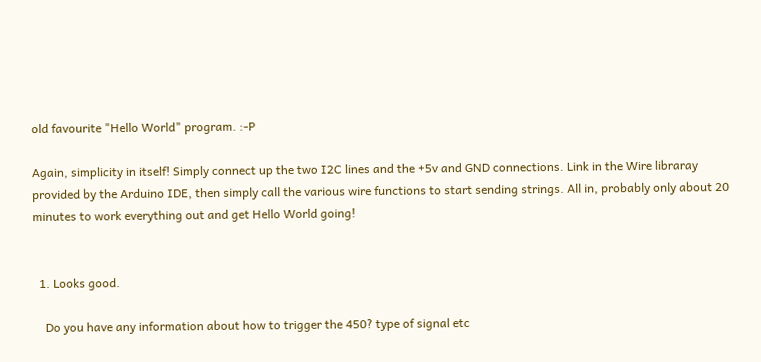old favourite "Hello World" program. :-P

Again, simplicity in itself! Simply connect up the two I2C lines and the +5v and GND connections. Link in the Wire libraray provided by the Arduino IDE, then simply call the various wire functions to start sending strings. All in, probably only about 20 minutes to work everything out and get Hello World going!


  1. Looks good.

    Do you have any information about how to trigger the 450? type of signal etc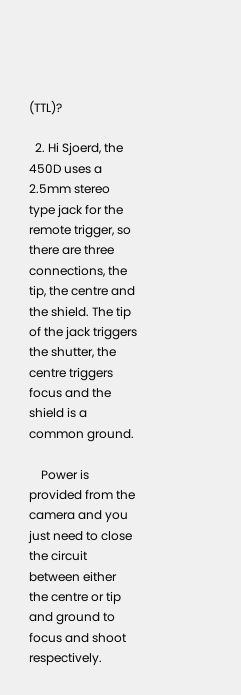(TTL)?

  2. Hi Sjoerd, the 450D uses a 2.5mm stereo type jack for the remote trigger, so there are three connections, the tip, the centre and the shield. The tip of the jack triggers the shutter, the centre triggers focus and the shield is a common ground.

    Power is provided from the camera and you just need to close the circuit between either the centre or tip and ground to focus and shoot respectively.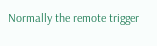Normally the remote trigger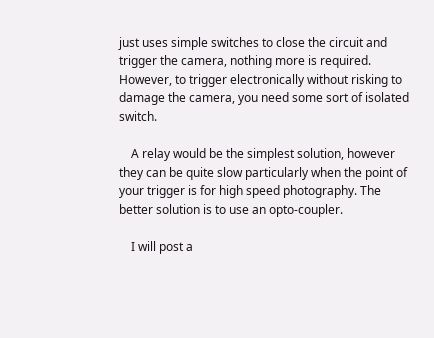just uses simple switches to close the circuit and trigger the camera, nothing more is required. However, to trigger electronically without risking to damage the camera, you need some sort of isolated switch.

    A relay would be the simplest solution, however they can be quite slow particularly when the point of your trigger is for high speed photography. The better solution is to use an opto-coupler.

    I will post a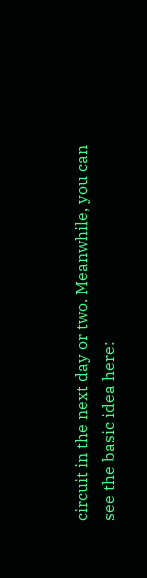circuit in the next day or two. Meanwhile, you can see the basic idea here: